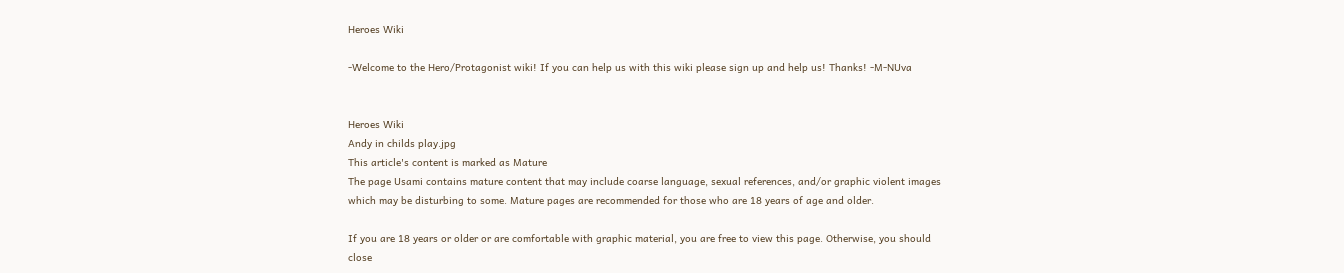Heroes Wiki

-Welcome to the Hero/Protagonist wiki! If you can help us with this wiki please sign up and help us! Thanks! -M-NUva


Heroes Wiki
Andy in childs play.jpg
This article's content is marked as Mature
The page Usami contains mature content that may include coarse language, sexual references, and/or graphic violent images which may be disturbing to some. Mature pages are recommended for those who are 18 years of age and older.

If you are 18 years or older or are comfortable with graphic material, you are free to view this page. Otherwise, you should close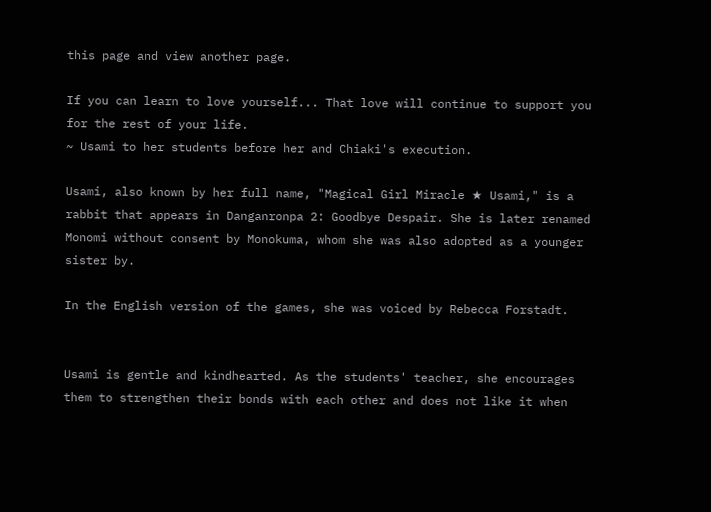this page and view another page.

If you can learn to love yourself... That love will continue to support you for the rest of your life.
~ Usami to her students before her and Chiaki's execution.

Usami, also known by her full name, "Magical Girl Miracle ★ Usami," is a rabbit that appears in Danganronpa 2: Goodbye Despair. She is later renamed Monomi without consent by Monokuma, whom she was also adopted as a younger sister by.

In the English version of the games, she was voiced by Rebecca Forstadt.


Usami is gentle and kindhearted. As the students' teacher, she encourages them to strengthen their bonds with each other and does not like it when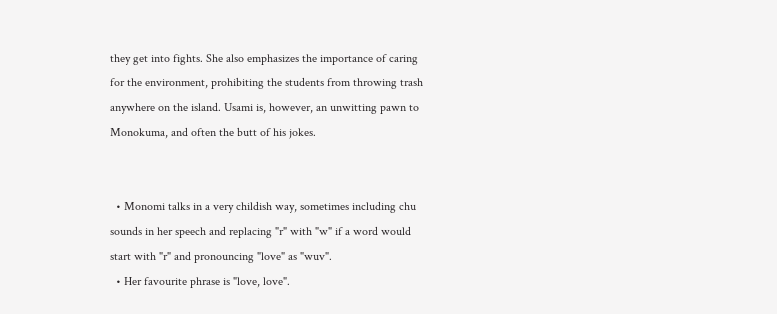they get into fights. She also emphasizes the importance of caring for the environment, prohibiting the students from throwing trash anywhere on the island. Usami is, however, an unwitting pawn to Monokuma, and often the butt of his jokes.


  • Monomi talks in a very childish way, sometimes including chu sounds in her speech and replacing "r" with "w" if a word would start with "r" and pronouncing "love" as "wuv".
  • Her favourite phrase is "love, love".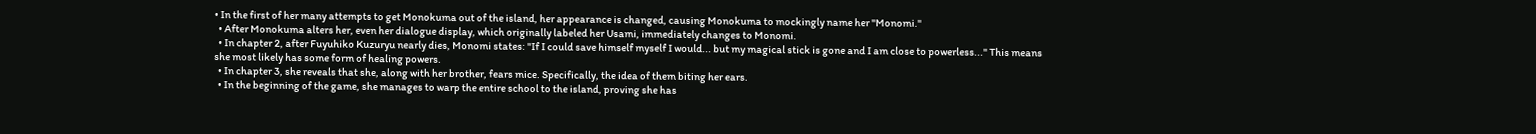• In the first of her many attempts to get Monokuma out of the island, her appearance is changed, causing Monokuma to mockingly name her "Monomi."
  • After Monokuma alters her, even her dialogue display, which originally labeled her Usami, immediately changes to Monomi.
  • In chapter 2, after Fuyuhiko Kuzuryu nearly dies, Monomi states: "If I could save himself myself I would... but my magical stick is gone and I am close to powerless..." This means she most likely has some form of healing powers.
  • In chapter 3, she reveals that she, along with her brother, fears mice. Specifically, the idea of them biting her ears.
  • In the beginning of the game, she manages to warp the entire school to the island, proving she has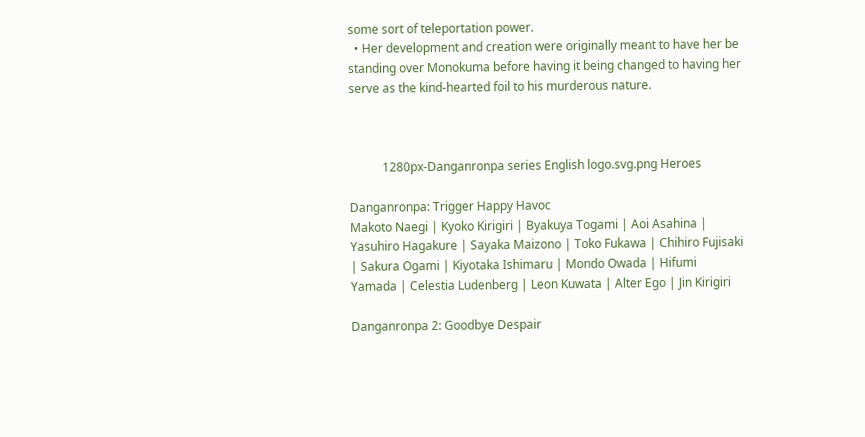some sort of teleportation power.
  • Her development and creation were originally meant to have her be standing over Monokuma before having it being changed to having her serve as the kind-hearted foil to his murderous nature.



           1280px-Danganronpa series English logo.svg.png Heroes

Danganronpa: Trigger Happy Havoc
Makoto Naegi | Kyoko Kirigiri | Byakuya Togami | Aoi Asahina | Yasuhiro Hagakure | Sayaka Maizono | Toko Fukawa | Chihiro Fujisaki | Sakura Ogami | Kiyotaka Ishimaru | Mondo Owada | Hifumi Yamada | Celestia Ludenberg | Leon Kuwata | Alter Ego | Jin Kirigiri

Danganronpa 2: Goodbye Despair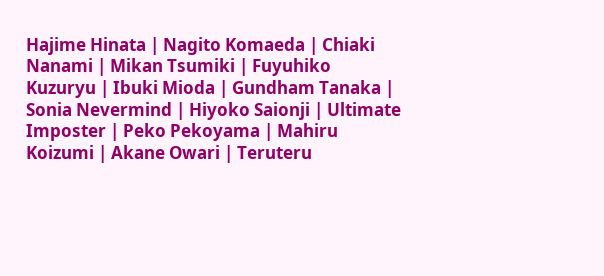Hajime Hinata | Nagito Komaeda | Chiaki Nanami | Mikan Tsumiki | Fuyuhiko Kuzuryu | Ibuki Mioda | Gundham Tanaka | Sonia Nevermind | Hiyoko Saionji | Ultimate Imposter | Peko Pekoyama | Mahiru Koizumi | Akane Owari | Teruteru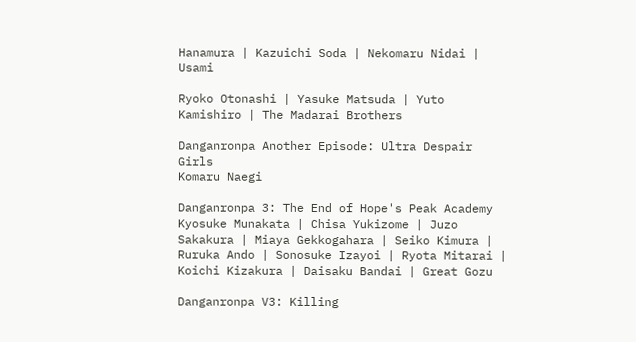Hanamura | Kazuichi Soda | Nekomaru Nidai | Usami

Ryoko Otonashi | Yasuke Matsuda | Yuto Kamishiro | The Madarai Brothers

Danganronpa Another Episode: Ultra Despair Girls
Komaru Naegi

Danganronpa 3: The End of Hope's Peak Academy
Kyosuke Munakata | Chisa Yukizome | Juzo Sakakura | Miaya Gekkogahara | Seiko Kimura | Ruruka Ando | Sonosuke Izayoi | Ryota Mitarai | Koichi Kizakura | Daisaku Bandai | Great Gozu

Danganronpa V3: Killing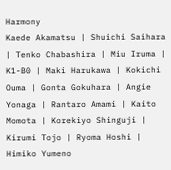Harmony
Kaede Akamatsu | Shuichi Saihara | Tenko Chabashira | Miu Iruma | K1-B0 | Maki Harukawa | Kokichi Ouma | Gonta Gokuhara | Angie Yonaga | Rantaro Amami | Kaito Momota | Korekiyo Shinguji | Kirumi Tojo | Ryoma Hoshi | Himiko Yumeno